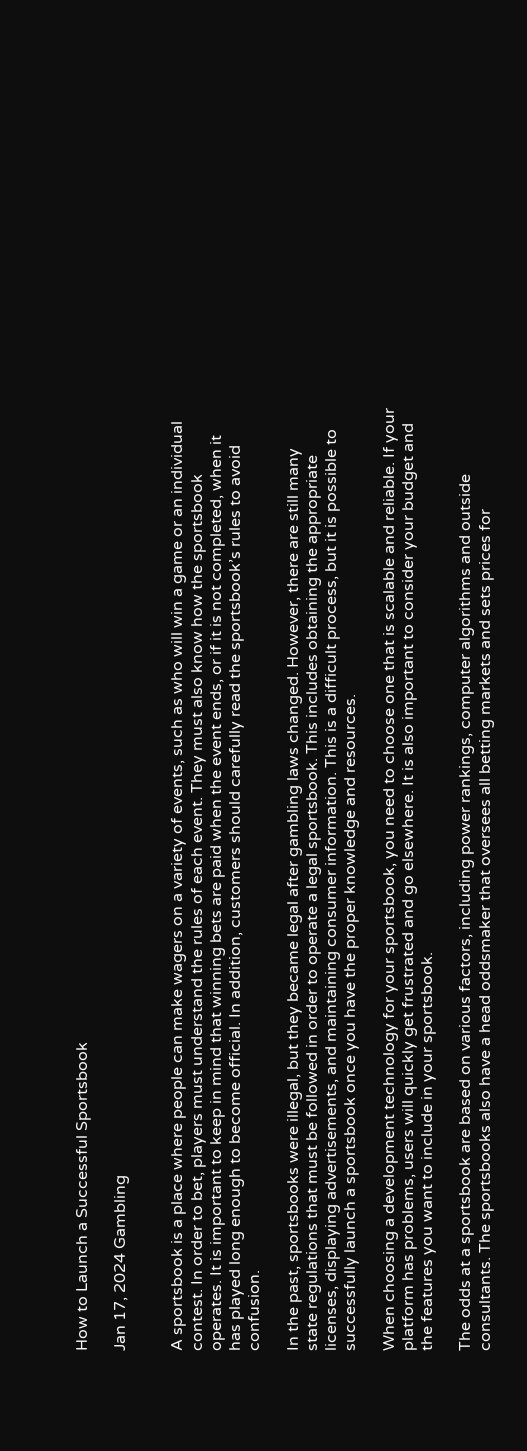How to Launch a Successful Sportsbook

Jan 17, 2024 Gambling


A sportsbook is a place where people can make wagers on a variety of events, such as who will win a game or an individual contest. In order to bet, players must understand the rules of each event. They must also know how the sportsbook operates. It is important to keep in mind that winning bets are paid when the event ends, or if it is not completed, when it has played long enough to become official. In addition, customers should carefully read the sportsbook’s rules to avoid confusion.

In the past, sportsbooks were illegal, but they became legal after gambling laws changed. However, there are still many state regulations that must be followed in order to operate a legal sportsbook. This includes obtaining the appropriate licenses, displaying advertisements, and maintaining consumer information. This is a difficult process, but it is possible to successfully launch a sportsbook once you have the proper knowledge and resources.

When choosing a development technology for your sportsbook, you need to choose one that is scalable and reliable. If your platform has problems, users will quickly get frustrated and go elsewhere. It is also important to consider your budget and the features you want to include in your sportsbook.

The odds at a sportsbook are based on various factors, including power rankings, computer algorithms and outside consultants. The sportsbooks also have a head oddsmaker that oversees all betting markets and sets prices for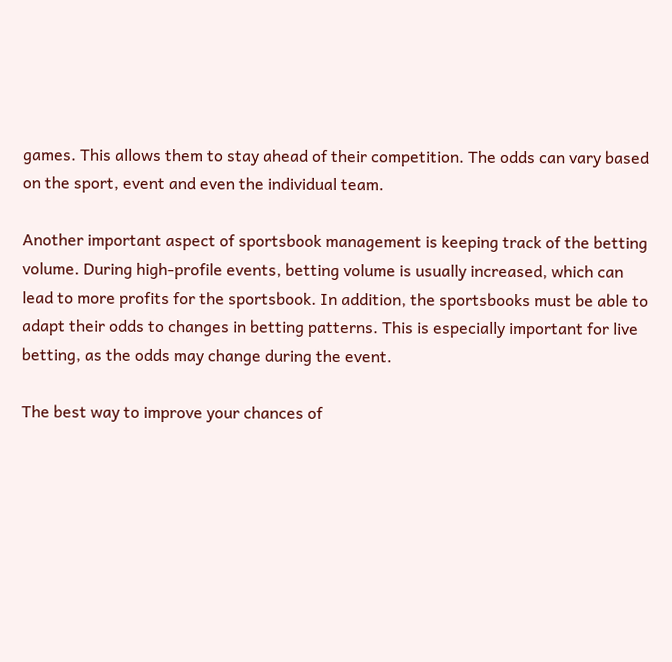games. This allows them to stay ahead of their competition. The odds can vary based on the sport, event and even the individual team.

Another important aspect of sportsbook management is keeping track of the betting volume. During high-profile events, betting volume is usually increased, which can lead to more profits for the sportsbook. In addition, the sportsbooks must be able to adapt their odds to changes in betting patterns. This is especially important for live betting, as the odds may change during the event.

The best way to improve your chances of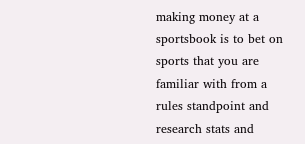making money at a sportsbook is to bet on sports that you are familiar with from a rules standpoint and research stats and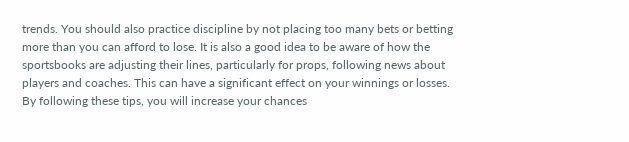trends. You should also practice discipline by not placing too many bets or betting more than you can afford to lose. It is also a good idea to be aware of how the sportsbooks are adjusting their lines, particularly for props, following news about players and coaches. This can have a significant effect on your winnings or losses. By following these tips, you will increase your chances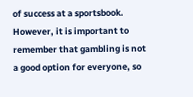of success at a sportsbook. However, it is important to remember that gambling is not a good option for everyone, so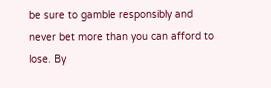be sure to gamble responsibly and never bet more than you can afford to lose. By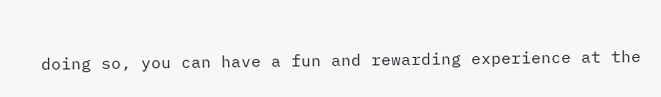doing so, you can have a fun and rewarding experience at the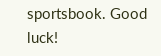sportsbook. Good luck!